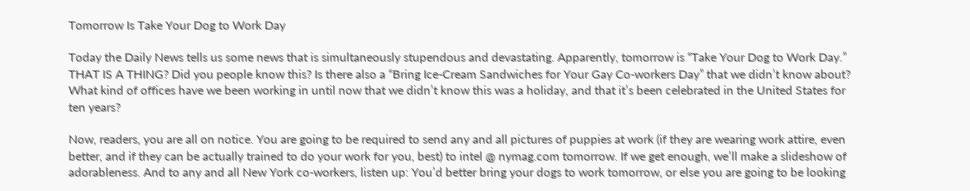Tomorrow Is Take Your Dog to Work Day

Today the Daily News tells us some news that is simultaneously stupendous and devastating. Apparently, tomorrow is “Take Your Dog to Work Day.” THAT IS A THING? Did you people know this? Is there also a “Bring Ice-Cream Sandwiches for Your Gay Co-workers Day” that we didn’t know about? What kind of offices have we been working in until now that we didn’t know this was a holiday, and that it’s been celebrated in the United States for ten years?

Now, readers, you are all on notice. You are going to be required to send any and all pictures of puppies at work (if they are wearing work attire, even better, and if they can be actually trained to do your work for you, best) to intel @ nymag.com tomorrow. If we get enough, we’ll make a slideshow of adorableness. And to any and all New York co-workers, listen up: You’d better bring your dogs to work tomorrow, or else you are going to be looking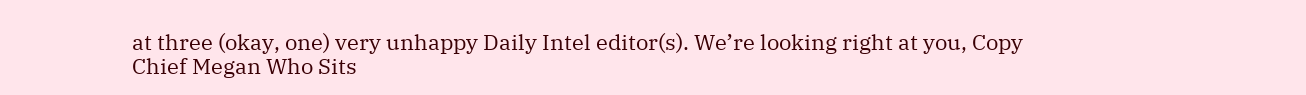at three (okay, one) very unhappy Daily Intel editor(s). We’re looking right at you, Copy Chief Megan Who Sits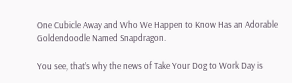One Cubicle Away and Who We Happen to Know Has an Adorable Goldendoodle Named Snapdragon.

You see, that’s why the news of Take Your Dog to Work Day is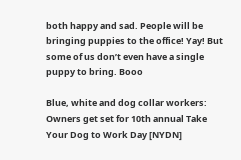both happy and sad. People will be bringing puppies to the office! Yay! But some of us don’t even have a single puppy to bring. Booo

Blue, white and dog collar workers: Owners get set for 10th annual Take Your Dog to Work Day [NYDN]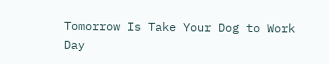Tomorrow Is Take Your Dog to Work Day